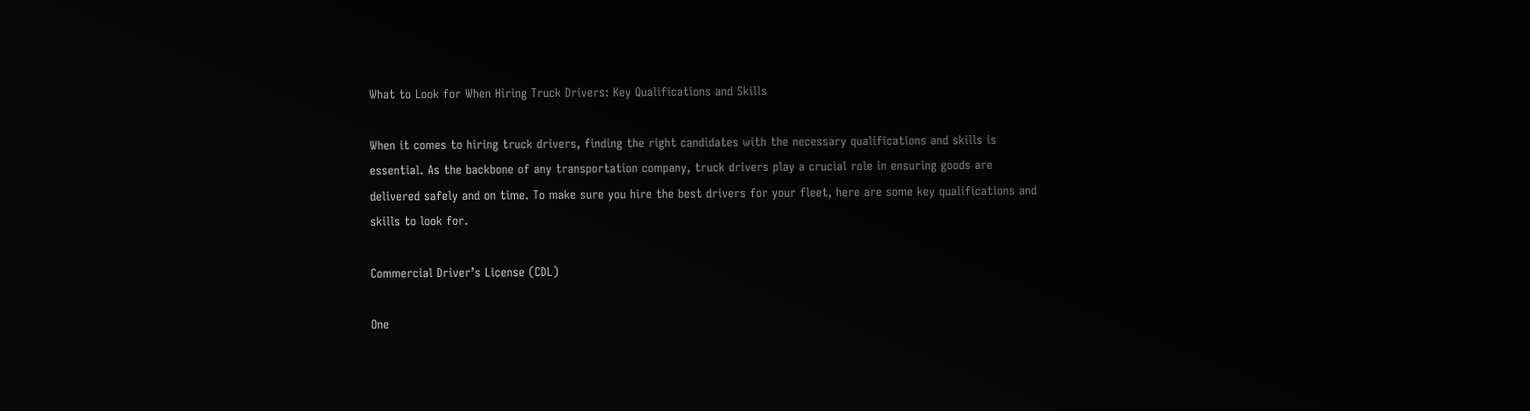What to Look for When Hiring Truck Drivers: Key Qualifications and Skills

When it comes to hiring truck drivers, finding the right candidates with the necessary qualifications and skills is essential. As the backbone of any transportation company, truck drivers play a crucial role in ensuring goods are delivered safely and on time. To make sure you hire the best drivers for your fleet, here are some key qualifications and skills to look for.

Commercial Driver’s License (CDL)

One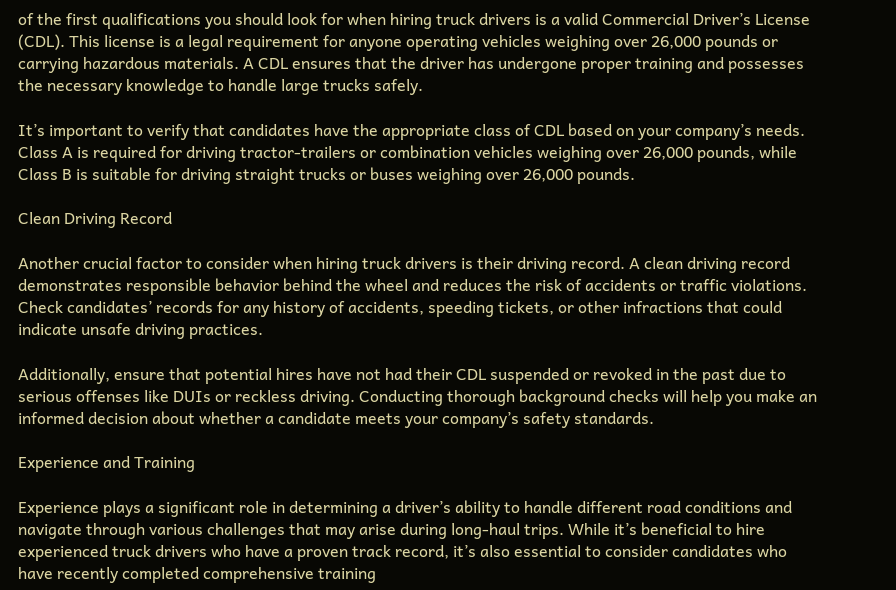of the first qualifications you should look for when hiring truck drivers is a valid Commercial Driver’s License (CDL). This license is a legal requirement for anyone operating vehicles weighing over 26,000 pounds or carrying hazardous materials. A CDL ensures that the driver has undergone proper training and possesses the necessary knowledge to handle large trucks safely.

It’s important to verify that candidates have the appropriate class of CDL based on your company’s needs. Class A is required for driving tractor-trailers or combination vehicles weighing over 26,000 pounds, while Class B is suitable for driving straight trucks or buses weighing over 26,000 pounds.

Clean Driving Record

Another crucial factor to consider when hiring truck drivers is their driving record. A clean driving record demonstrates responsible behavior behind the wheel and reduces the risk of accidents or traffic violations. Check candidates’ records for any history of accidents, speeding tickets, or other infractions that could indicate unsafe driving practices.

Additionally, ensure that potential hires have not had their CDL suspended or revoked in the past due to serious offenses like DUIs or reckless driving. Conducting thorough background checks will help you make an informed decision about whether a candidate meets your company’s safety standards.

Experience and Training

Experience plays a significant role in determining a driver’s ability to handle different road conditions and navigate through various challenges that may arise during long-haul trips. While it’s beneficial to hire experienced truck drivers who have a proven track record, it’s also essential to consider candidates who have recently completed comprehensive training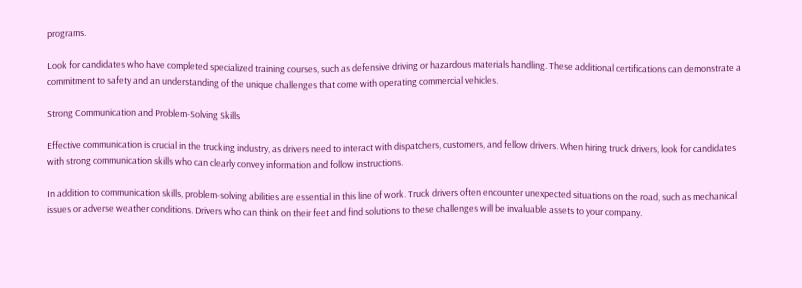programs.

Look for candidates who have completed specialized training courses, such as defensive driving or hazardous materials handling. These additional certifications can demonstrate a commitment to safety and an understanding of the unique challenges that come with operating commercial vehicles.

Strong Communication and Problem-Solving Skills

Effective communication is crucial in the trucking industry, as drivers need to interact with dispatchers, customers, and fellow drivers. When hiring truck drivers, look for candidates with strong communication skills who can clearly convey information and follow instructions.

In addition to communication skills, problem-solving abilities are essential in this line of work. Truck drivers often encounter unexpected situations on the road, such as mechanical issues or adverse weather conditions. Drivers who can think on their feet and find solutions to these challenges will be invaluable assets to your company.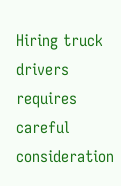Hiring truck drivers requires careful consideration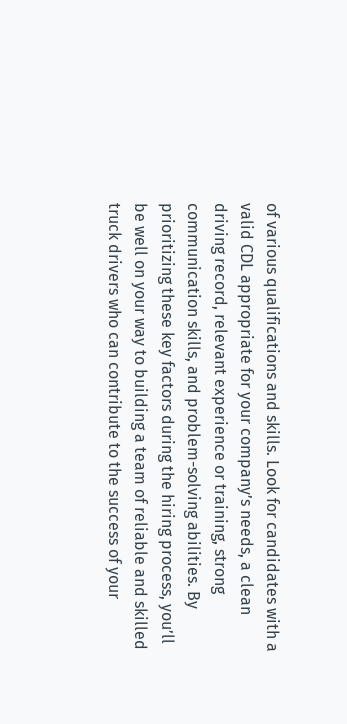of various qualifications and skills. Look for candidates with a valid CDL appropriate for your company’s needs, a clean driving record, relevant experience or training, strong communication skills, and problem-solving abilities. By prioritizing these key factors during the hiring process, you’ll be well on your way to building a team of reliable and skilled truck drivers who can contribute to the success of your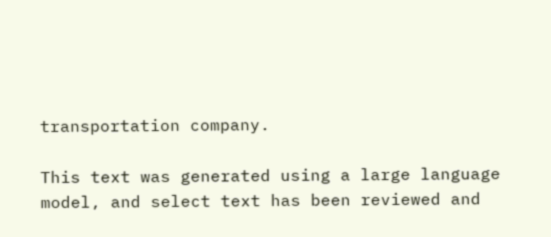transportation company.

This text was generated using a large language model, and select text has been reviewed and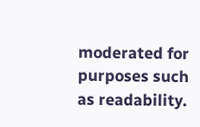moderated for purposes such as readability.